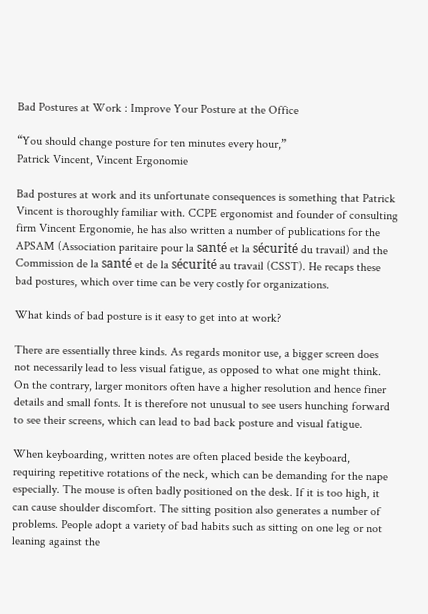Bad Postures at Work : Improve Your Posture at the Office

“You should change posture for ten minutes every hour,”
Patrick Vincent, Vincent Ergonomie

Bad postures at work and its unfortunate consequences is something that Patrick Vincent is thoroughly familiar with. CCPE ergonomist and founder of consulting firm Vincent Ergonomie, he has also written a number of publications for the APSAM (Association paritaire pour la santé et la sécurité du travail) and the Commission de la santé et de la sécurité au travail (CSST). He recaps these bad postures, which over time can be very costly for organizations.

What kinds of bad posture is it easy to get into at work?

There are essentially three kinds. As regards monitor use, a bigger screen does not necessarily lead to less visual fatigue, as opposed to what one might think. On the contrary, larger monitors often have a higher resolution and hence finer details and small fonts. It is therefore not unusual to see users hunching forward to see their screens, which can lead to bad back posture and visual fatigue.

When keyboarding, written notes are often placed beside the keyboard, requiring repetitive rotations of the neck, which can be demanding for the nape especially. The mouse is often badly positioned on the desk. If it is too high, it can cause shoulder discomfort. The sitting position also generates a number of problems. People adopt a variety of bad habits such as sitting on one leg or not leaning against the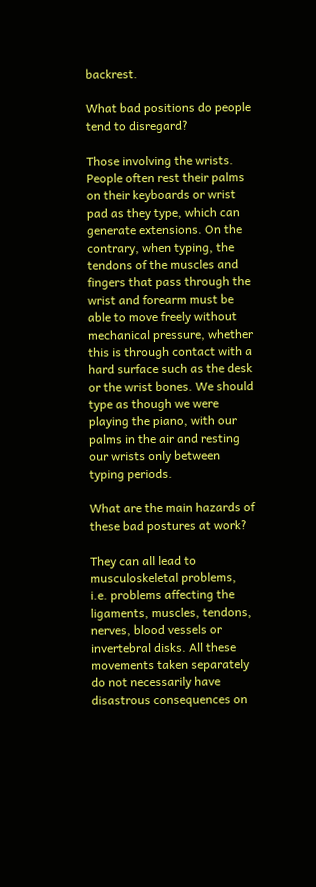backrest.

What bad positions do people tend to disregard?

Those involving the wrists. People often rest their palms on their keyboards or wrist pad as they type, which can generate extensions. On the contrary, when typing, the tendons of the muscles and fingers that pass through the wrist and forearm must be able to move freely without mechanical pressure, whether this is through contact with a hard surface such as the desk or the wrist bones. We should type as though we were playing the piano, with our palms in the air and resting our wrists only between typing periods.

What are the main hazards of these bad postures at work?

They can all lead to musculoskeletal problems, i.e. problems affecting the ligaments, muscles, tendons, nerves, blood vessels or invertebral disks. All these movements taken separately do not necessarily have disastrous consequences on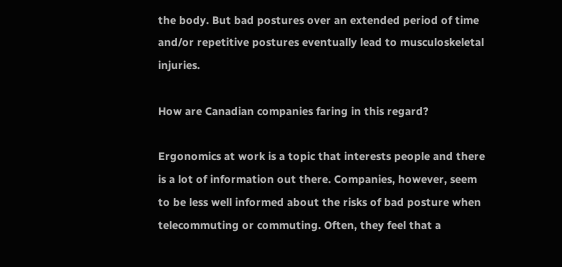the body. But bad postures over an extended period of time and/or repetitive postures eventually lead to musculoskeletal injuries.

How are Canadian companies faring in this regard?

Ergonomics at work is a topic that interests people and there is a lot of information out there. Companies, however, seem to be less well informed about the risks of bad posture when telecommuting or commuting. Often, they feel that a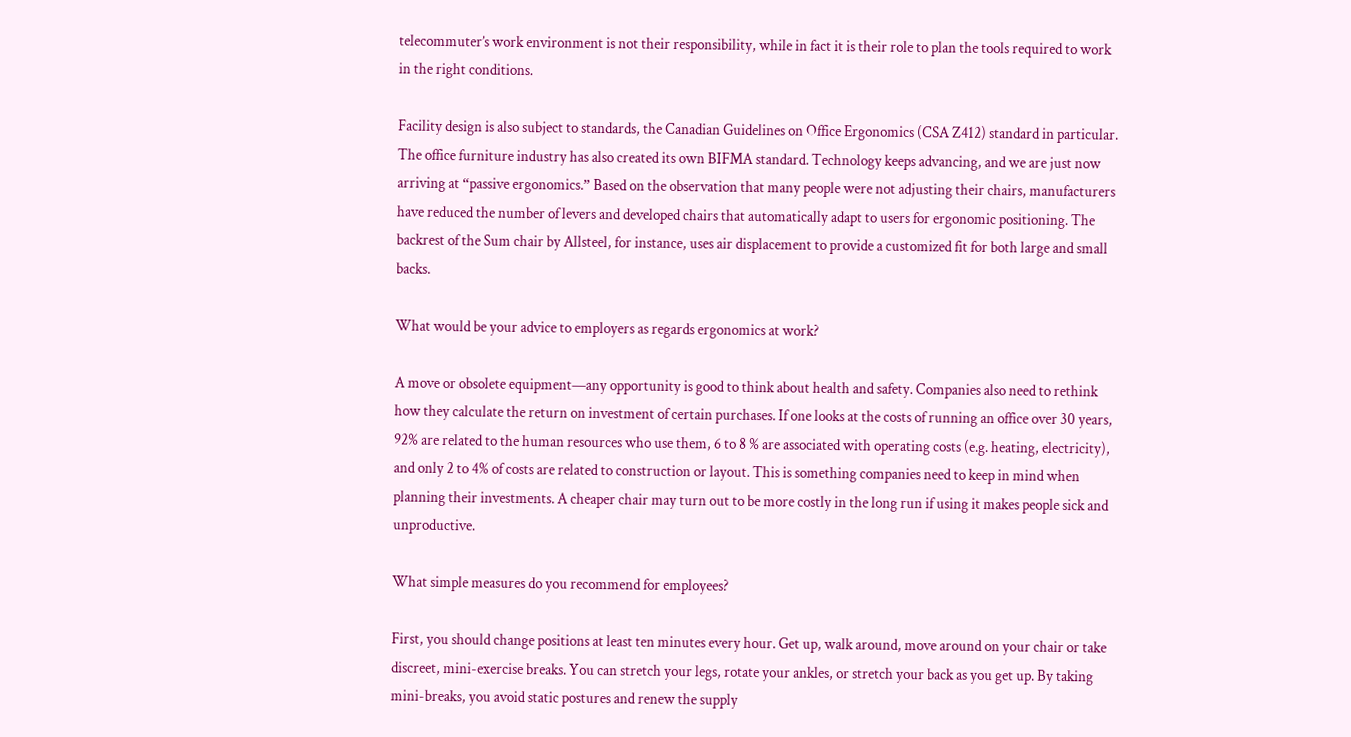telecommuter’s work environment is not their responsibility, while in fact it is their role to plan the tools required to work in the right conditions.

Facility design is also subject to standards, the Canadian Guidelines on Office Ergonomics (CSA Z412) standard in particular. The office furniture industry has also created its own BIFMA standard. Technology keeps advancing, and we are just now arriving at “passive ergonomics.” Based on the observation that many people were not adjusting their chairs, manufacturers have reduced the number of levers and developed chairs that automatically adapt to users for ergonomic positioning. The backrest of the Sum chair by Allsteel, for instance, uses air displacement to provide a customized fit for both large and small backs.

What would be your advice to employers as regards ergonomics at work?

A move or obsolete equipment—any opportunity is good to think about health and safety. Companies also need to rethink how they calculate the return on investment of certain purchases. If one looks at the costs of running an office over 30 years, 92% are related to the human resources who use them, 6 to 8 % are associated with operating costs (e.g. heating, electricity), and only 2 to 4% of costs are related to construction or layout. This is something companies need to keep in mind when planning their investments. A cheaper chair may turn out to be more costly in the long run if using it makes people sick and unproductive.

What simple measures do you recommend for employees?

First, you should change positions at least ten minutes every hour. Get up, walk around, move around on your chair or take discreet, mini-exercise breaks. You can stretch your legs, rotate your ankles, or stretch your back as you get up. By taking mini-breaks, you avoid static postures and renew the supply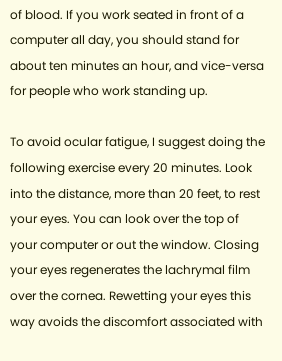of blood. If you work seated in front of a computer all day, you should stand for about ten minutes an hour, and vice-versa for people who work standing up.

To avoid ocular fatigue, I suggest doing the following exercise every 20 minutes. Look into the distance, more than 20 feet, to rest your eyes. You can look over the top of your computer or out the window. Closing your eyes regenerates the lachrymal film over the cornea. Rewetting your eyes this way avoids the discomfort associated with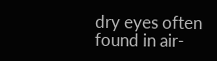dry eyes often found in air-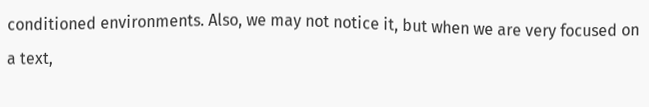conditioned environments. Also, we may not notice it, but when we are very focused on a text,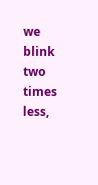we blink two times less,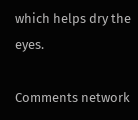which helps dry the eyes.

Comments network